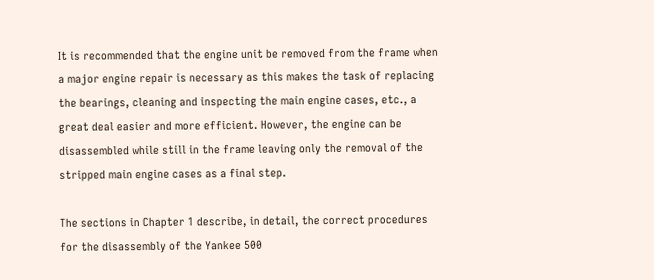It is recommended that the engine unit be removed from the frame when a major engine repair is necessary as this makes the task of replacing the bearings, cleaning and inspecting the main engine cases, etc., a great deal easier and more efficient. However, the engine can be disassembled while still in the frame leaving only the removal of the stripped main engine cases as a final step.

The sections in Chapter 1 describe, in detail, the correct procedures for the disassembly of the Yankee 500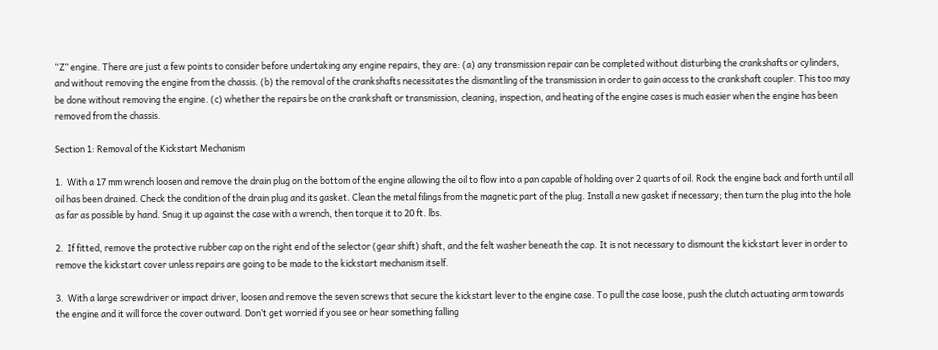“Z” engine. There are just a few points to consider before undertaking any engine repairs, they are: (a) any transmission repair can be completed without disturbing the crankshafts or cylinders, and without removing the engine from the chassis. (b) the removal of the crankshafts necessitates the dismantling of the transmission in order to gain access to the crankshaft coupler. This too may be done without removing the engine. (c) whether the repairs be on the crankshaft or transmission, cleaning, inspection, and heating of the engine cases is much easier when the engine has been removed from the chassis.

Section 1: Removal of the Kickstart Mechanism

1.  With a 17 mm wrench loosen and remove the drain plug on the bottom of the engine allowing the oil to flow into a pan capable of holding over 2 quarts of oil. Rock the engine back and forth until all oil has been drained. Check the condition of the drain plug and its gasket. Clean the metal filings from the magnetic part of the plug. Install a new gasket if necessary; then turn the plug into the hole as far as possible by hand. Snug it up against the case with a wrench, then torque it to 20 ft. lbs.

2.  If fitted, remove the protective rubber cap on the right end of the selector (gear shift) shaft, and the felt washer beneath the cap. It is not necessary to dismount the kickstart lever in order to remove the kickstart cover unless repairs are going to be made to the kickstart mechanism itself.

3.  With a large screwdriver or impact driver, loosen and remove the seven screws that secure the kickstart lever to the engine case. To pull the case loose, push the clutch actuating arm towards the engine and it will force the cover outward. Don’t get worried if you see or hear something falling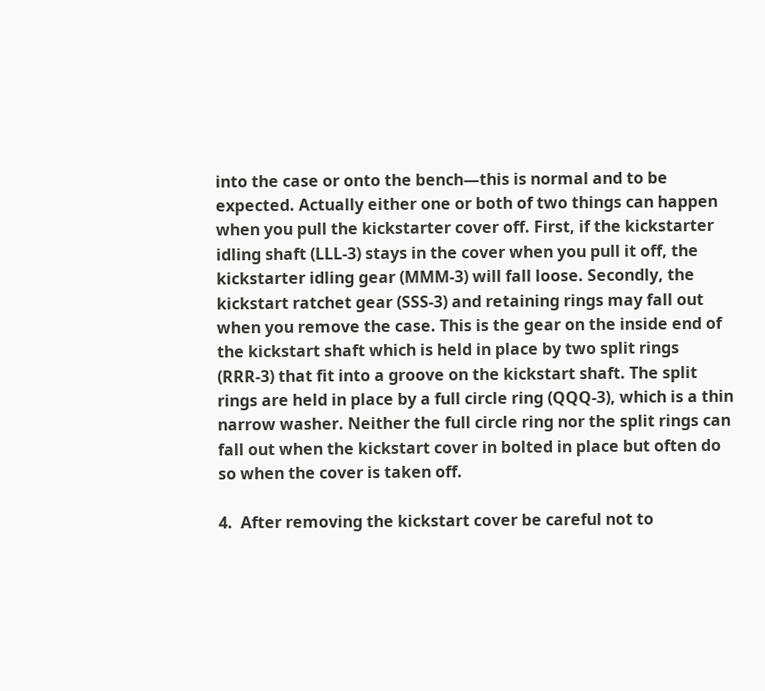into the case or onto the bench—this is normal and to be expected. Actually either one or both of two things can happen when you pull the kickstarter cover off. First, if the kickstarter idling shaft (LLL-3) stays in the cover when you pull it off, the kickstarter idling gear (MMM-3) will fall loose. Secondly, the kickstart ratchet gear (SSS-3) and retaining rings may fall out when you remove the case. This is the gear on the inside end of the kickstart shaft which is held in place by two split rings (RRR-3) that fit into a groove on the kickstart shaft. The split rings are held in place by a full circle ring (QQQ-3), which is a thin narrow washer. Neither the full circle ring nor the split rings can fall out when the kickstart cover in bolted in place but often do so when the cover is taken off.

4.  After removing the kickstart cover be careful not to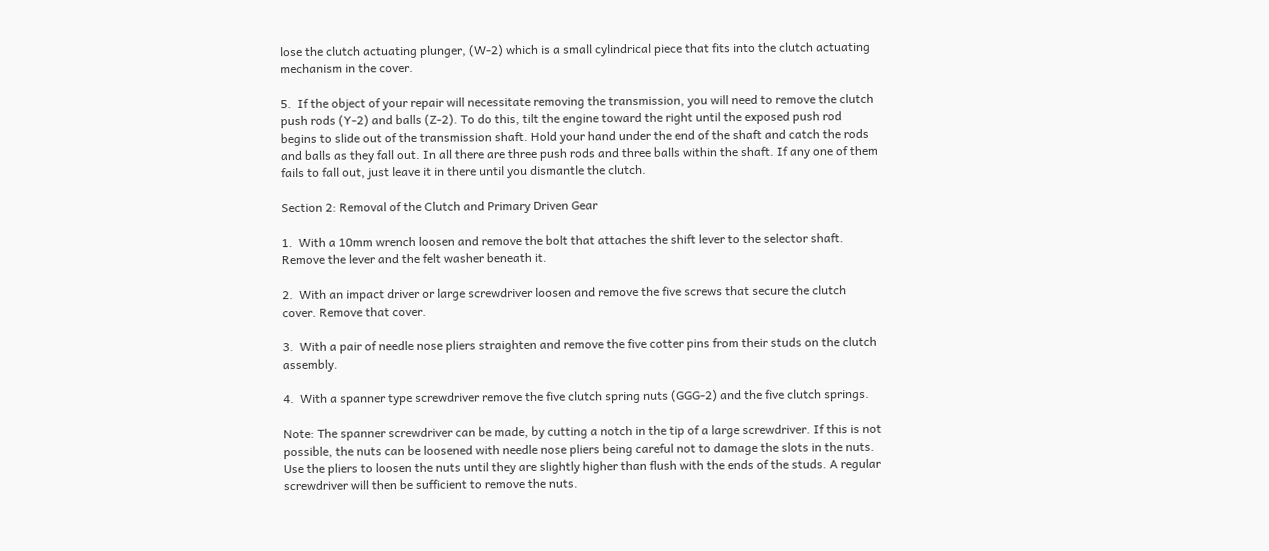lose the clutch actuating plunger, (W-2) which is a small cylindrical piece that fits into the clutch actuating mechanism in the cover.

5.  If the object of your repair will necessitate removing the transmission, you will need to remove the clutch push rods (Y-2) and balls (Z-2). To do this, tilt the engine toward the right until the exposed push rod begins to slide out of the transmission shaft. Hold your hand under the end of the shaft and catch the rods and balls as they fall out. In all there are three push rods and three balls within the shaft. If any one of them fails to fall out, just leave it in there until you dismantle the clutch.

Section 2: Removal of the Clutch and Primary Driven Gear

1.  With a 10mm wrench loosen and remove the bolt that attaches the shift lever to the selector shaft. Remove the lever and the felt washer beneath it.

2.  With an impact driver or large screwdriver loosen and remove the five screws that secure the clutch cover. Remove that cover.

3.  With a pair of needle nose pliers straighten and remove the five cotter pins from their studs on the clutch assembly.

4.  With a spanner type screwdriver remove the five clutch spring nuts (GGG-2) and the five clutch springs.

Note: The spanner screwdriver can be made, by cutting a notch in the tip of a large screwdriver. If this is not possible, the nuts can be loosened with needle nose pliers being careful not to damage the slots in the nuts. Use the pliers to loosen the nuts until they are slightly higher than flush with the ends of the studs. A regular screwdriver will then be sufficient to remove the nuts.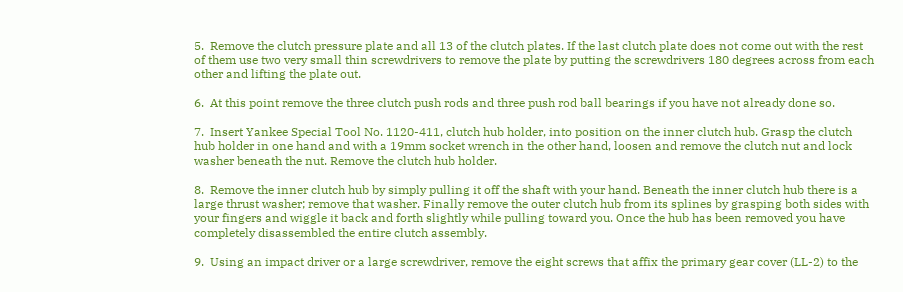5.  Remove the clutch pressure plate and all 13 of the clutch plates. If the last clutch plate does not come out with the rest of them use two very small thin screwdrivers to remove the plate by putting the screwdrivers 180 degrees across from each other and lifting the plate out.

6.  At this point remove the three clutch push rods and three push rod ball bearings if you have not already done so.

7.  Insert Yankee Special Tool No. 1120-411, clutch hub holder, into position on the inner clutch hub. Grasp the clutch hub holder in one hand and with a 19mm socket wrench in the other hand, loosen and remove the clutch nut and lock washer beneath the nut. Remove the clutch hub holder.

8.  Remove the inner clutch hub by simply pulling it off the shaft with your hand. Beneath the inner clutch hub there is a large thrust washer; remove that washer. Finally remove the outer clutch hub from its splines by grasping both sides with your fingers and wiggle it back and forth slightly while pulling toward you. Once the hub has been removed you have completely disassembled the entire clutch assembly.

9.  Using an impact driver or a large screwdriver, remove the eight screws that affix the primary gear cover (LL-2) to the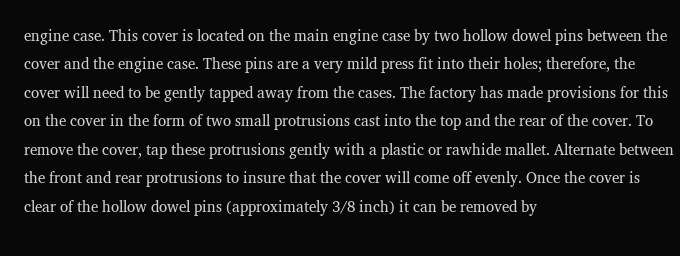engine case. This cover is located on the main engine case by two hollow dowel pins between the cover and the engine case. These pins are a very mild press fit into their holes; therefore, the cover will need to be gently tapped away from the cases. The factory has made provisions for this on the cover in the form of two small protrusions cast into the top and the rear of the cover. To remove the cover, tap these protrusions gently with a plastic or rawhide mallet. Alternate between the front and rear protrusions to insure that the cover will come off evenly. Once the cover is clear of the hollow dowel pins (approximately 3/8 inch) it can be removed by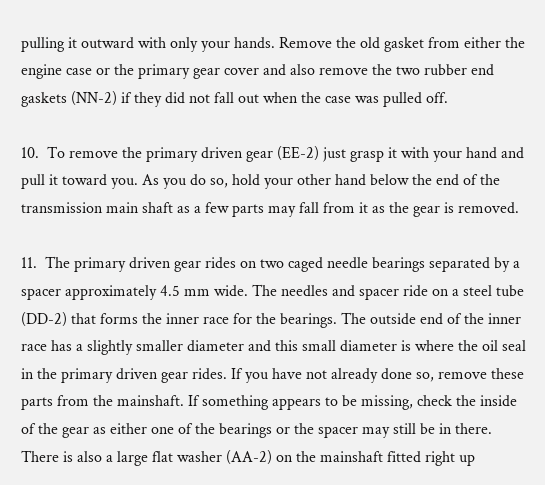pulling it outward with only your hands. Remove the old gasket from either the engine case or the primary gear cover and also remove the two rubber end gaskets (NN-2) if they did not fall out when the case was pulled off.

10.  To remove the primary driven gear (EE-2) just grasp it with your hand and pull it toward you. As you do so, hold your other hand below the end of the transmission main shaft as a few parts may fall from it as the gear is removed.

11.  The primary driven gear rides on two caged needle bearings separated by a spacer approximately 4.5 mm wide. The needles and spacer ride on a steel tube (DD-2) that forms the inner race for the bearings. The outside end of the inner race has a slightly smaller diameter and this small diameter is where the oil seal in the primary driven gear rides. If you have not already done so, remove these parts from the mainshaft. If something appears to be missing, check the inside of the gear as either one of the bearings or the spacer may still be in there. There is also a large flat washer (AA-2) on the mainshaft fitted right up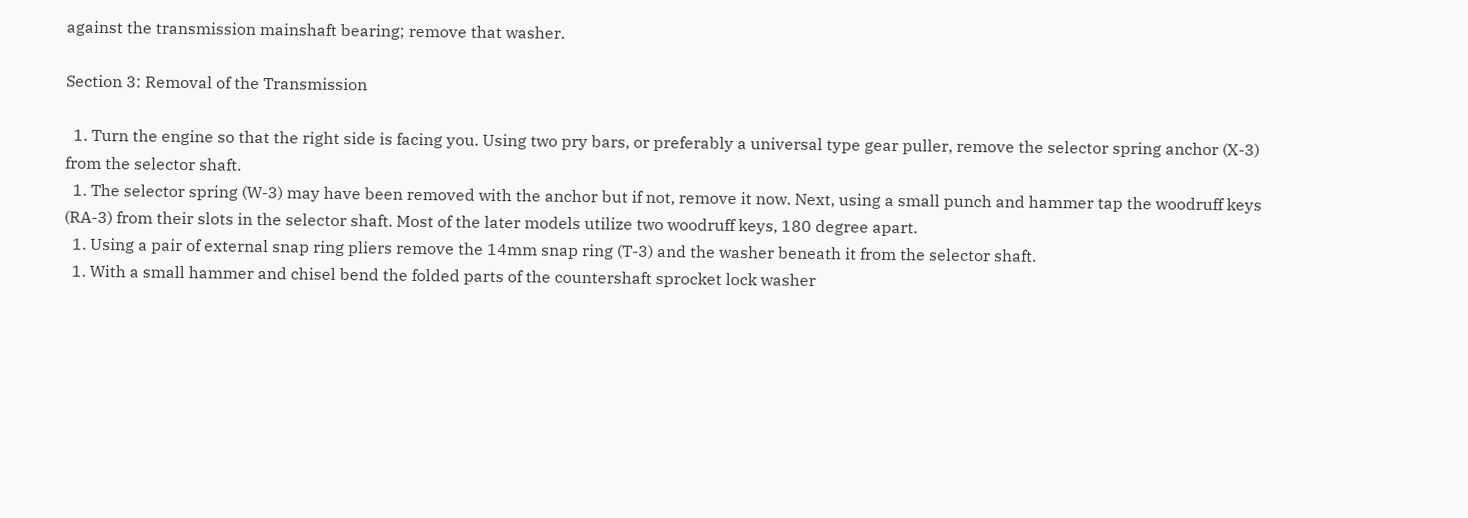against the transmission mainshaft bearing; remove that washer.

Section 3: Removal of the Transmission

  1. Turn the engine so that the right side is facing you. Using two pry bars, or preferably a universal type gear puller, remove the selector spring anchor (X-3) from the selector shaft.
  1. The selector spring (W-3) may have been removed with the anchor but if not, remove it now. Next, using a small punch and hammer tap the woodruff keys (RA-3) from their slots in the selector shaft. Most of the later models utilize two woodruff keys, 180 degree apart.
  1. Using a pair of external snap ring pliers remove the 14mm snap ring (T-3) and the washer beneath it from the selector shaft.
  1. With a small hammer and chisel bend the folded parts of the countershaft sprocket lock washer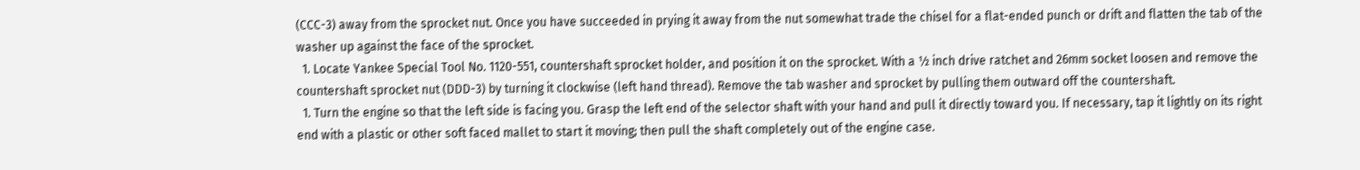(CCC-3) away from the sprocket nut. Once you have succeeded in prying it away from the nut somewhat trade the chisel for a flat-ended punch or drift and flatten the tab of the washer up against the face of the sprocket.
  1. Locate Yankee Special Tool No. 1120-551, countershaft sprocket holder, and position it on the sprocket. With a ½ inch drive ratchet and 26mm socket loosen and remove the countershaft sprocket nut (DDD-3) by turning it clockwise (left hand thread). Remove the tab washer and sprocket by pulling them outward off the countershaft.
  1. Turn the engine so that the left side is facing you. Grasp the left end of the selector shaft with your hand and pull it directly toward you. If necessary, tap it lightly on its right end with a plastic or other soft faced mallet to start it moving; then pull the shaft completely out of the engine case.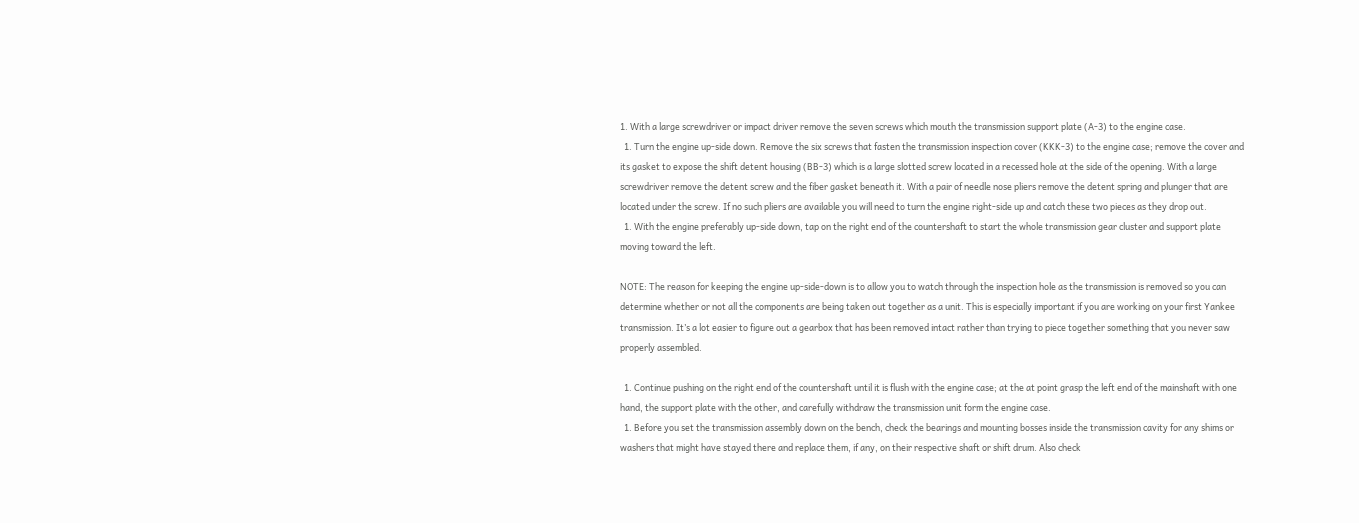1. With a large screwdriver or impact driver remove the seven screws which mouth the transmission support plate (A-3) to the engine case.
  1. Turn the engine up-side down. Remove the six screws that fasten the transmission inspection cover (KKK-3) to the engine case; remove the cover and its gasket to expose the shift detent housing (BB-3) which is a large slotted screw located in a recessed hole at the side of the opening. With a large screwdriver remove the detent screw and the fiber gasket beneath it. With a pair of needle nose pliers remove the detent spring and plunger that are located under the screw. If no such pliers are available you will need to turn the engine right-side up and catch these two pieces as they drop out.
  1. With the engine preferably up-side down, tap on the right end of the countershaft to start the whole transmission gear cluster and support plate moving toward the left.

NOTE: The reason for keeping the engine up-side-down is to allow you to watch through the inspection hole as the transmission is removed so you can determine whether or not all the components are being taken out together as a unit. This is especially important if you are working on your first Yankee transmission. It’s a lot easier to figure out a gearbox that has been removed intact rather than trying to piece together something that you never saw properly assembled.

  1. Continue pushing on the right end of the countershaft until it is flush with the engine case; at the at point grasp the left end of the mainshaft with one hand, the support plate with the other, and carefully withdraw the transmission unit form the engine case.
  1. Before you set the transmission assembly down on the bench, check the bearings and mounting bosses inside the transmission cavity for any shims or washers that might have stayed there and replace them, if any, on their respective shaft or shift drum. Also check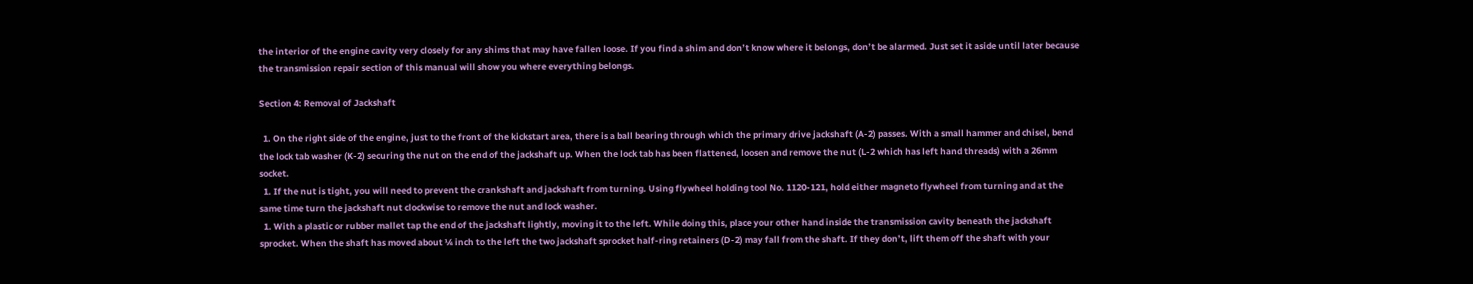the interior of the engine cavity very closely for any shims that may have fallen loose. If you find a shim and don’t know where it belongs, don’t be alarmed. Just set it aside until later because the transmission repair section of this manual will show you where everything belongs.

Section 4: Removal of Jackshaft

  1. On the right side of the engine, just to the front of the kickstart area, there is a ball bearing through which the primary drive jackshaft (A-2) passes. With a small hammer and chisel, bend the lock tab washer (K-2) securing the nut on the end of the jackshaft up. When the lock tab has been flattened, loosen and remove the nut (L-2 which has left hand threads) with a 26mm socket.
  1. If the nut is tight, you will need to prevent the crankshaft and jackshaft from turning. Using flywheel holding tool No. 1120-121, hold either magneto flywheel from turning and at the same time turn the jackshaft nut clockwise to remove the nut and lock washer.
  1. With a plastic or rubber mallet tap the end of the jackshaft lightly, moving it to the left. While doing this, place your other hand inside the transmission cavity beneath the jackshaft sprocket. When the shaft has moved about ¼ inch to the left the two jackshaft sprocket half-ring retainers (D-2) may fall from the shaft. If they don’t, lift them off the shaft with your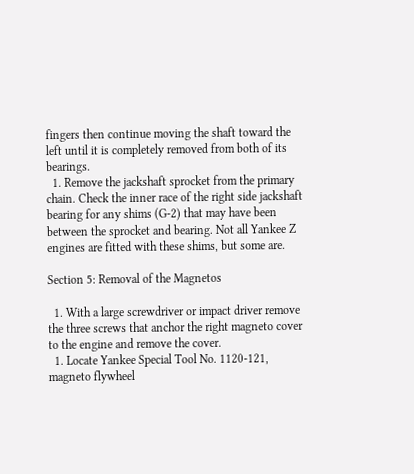fingers then continue moving the shaft toward the left until it is completely removed from both of its bearings.
  1. Remove the jackshaft sprocket from the primary chain. Check the inner race of the right side jackshaft bearing for any shims (G-2) that may have been between the sprocket and bearing. Not all Yankee Z engines are fitted with these shims, but some are.

Section 5: Removal of the Magnetos

  1. With a large screwdriver or impact driver remove the three screws that anchor the right magneto cover to the engine and remove the cover.
  1. Locate Yankee Special Tool No. 1120-121, magneto flywheel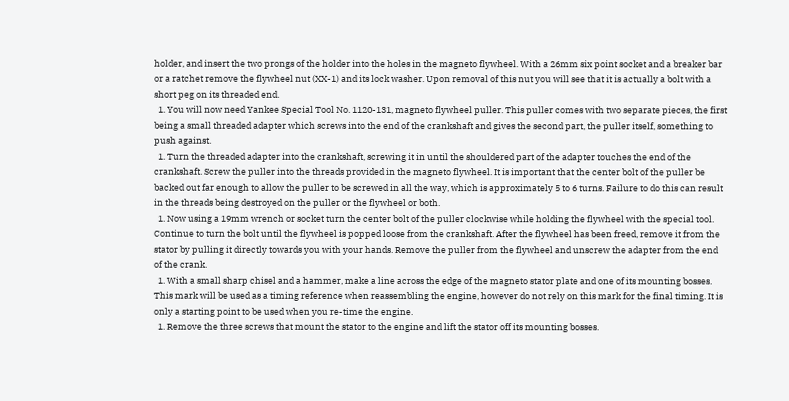holder, and insert the two prongs of the holder into the holes in the magneto flywheel. With a 26mm six point socket and a breaker bar or a ratchet remove the flywheel nut (XX-1) and its lock washer. Upon removal of this nut you will see that it is actually a bolt with a short peg on its threaded end.
  1. You will now need Yankee Special Tool No. 1120-131, magneto flywheel puller. This puller comes with two separate pieces, the first being a small threaded adapter which screws into the end of the crankshaft and gives the second part, the puller itself, something to push against.
  1. Turn the threaded adapter into the crankshaft, screwing it in until the shouldered part of the adapter touches the end of the crankshaft. Screw the puller into the threads provided in the magneto flywheel. It is important that the center bolt of the puller be backed out far enough to allow the puller to be screwed in all the way, which is approximately 5 to 6 turns. Failure to do this can result in the threads being destroyed on the puller or the flywheel or both.
  1. Now using a 19mm wrench or socket turn the center bolt of the puller clockwise while holding the flywheel with the special tool. Continue to turn the bolt until the flywheel is popped loose from the crankshaft. After the flywheel has been freed, remove it from the stator by pulling it directly towards you with your hands. Remove the puller from the flywheel and unscrew the adapter from the end of the crank.
  1. With a small sharp chisel and a hammer, make a line across the edge of the magneto stator plate and one of its mounting bosses. This mark will be used as a timing reference when reassembling the engine, however do not rely on this mark for the final timing. It is only a starting point to be used when you re-time the engine.
  1. Remove the three screws that mount the stator to the engine and lift the stator off its mounting bosses.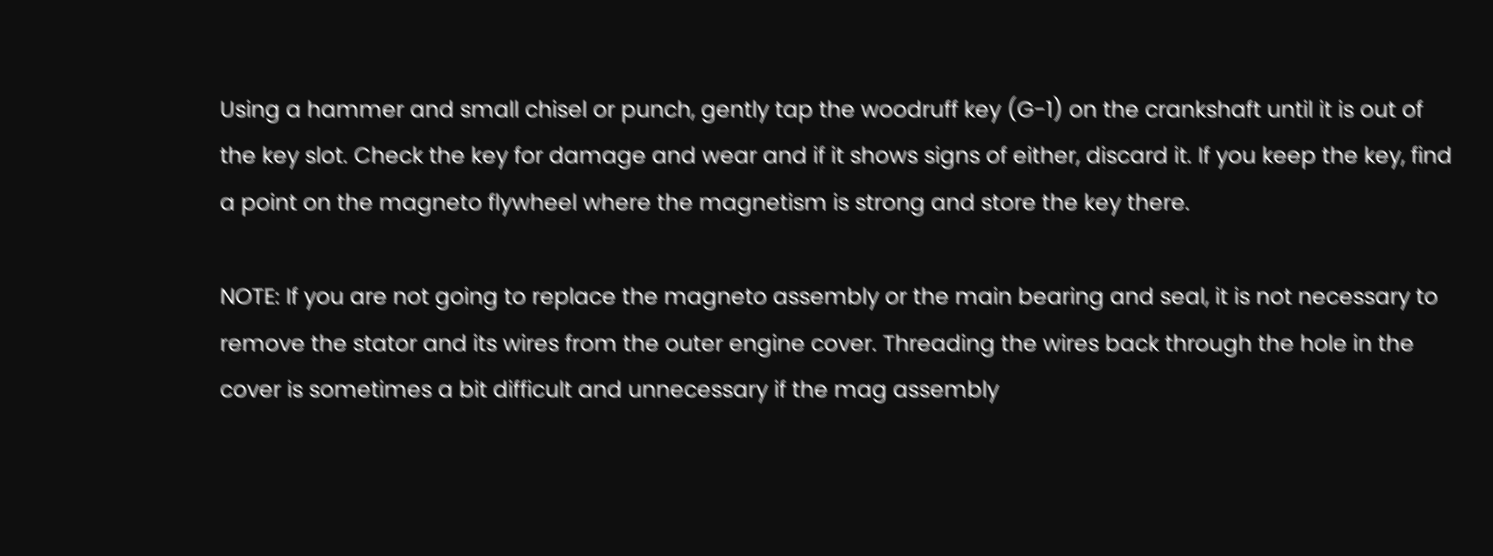Using a hammer and small chisel or punch, gently tap the woodruff key (G-1) on the crankshaft until it is out of the key slot. Check the key for damage and wear and if it shows signs of either, discard it. If you keep the key, find a point on the magneto flywheel where the magnetism is strong and store the key there.

NOTE: If you are not going to replace the magneto assembly or the main bearing and seal, it is not necessary to remove the stator and its wires from the outer engine cover. Threading the wires back through the hole in the cover is sometimes a bit difficult and unnecessary if the mag assembly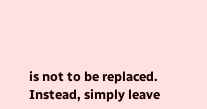is not to be replaced. Instead, simply leave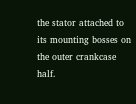the stator attached to its mounting bosses on the outer crankcase half.